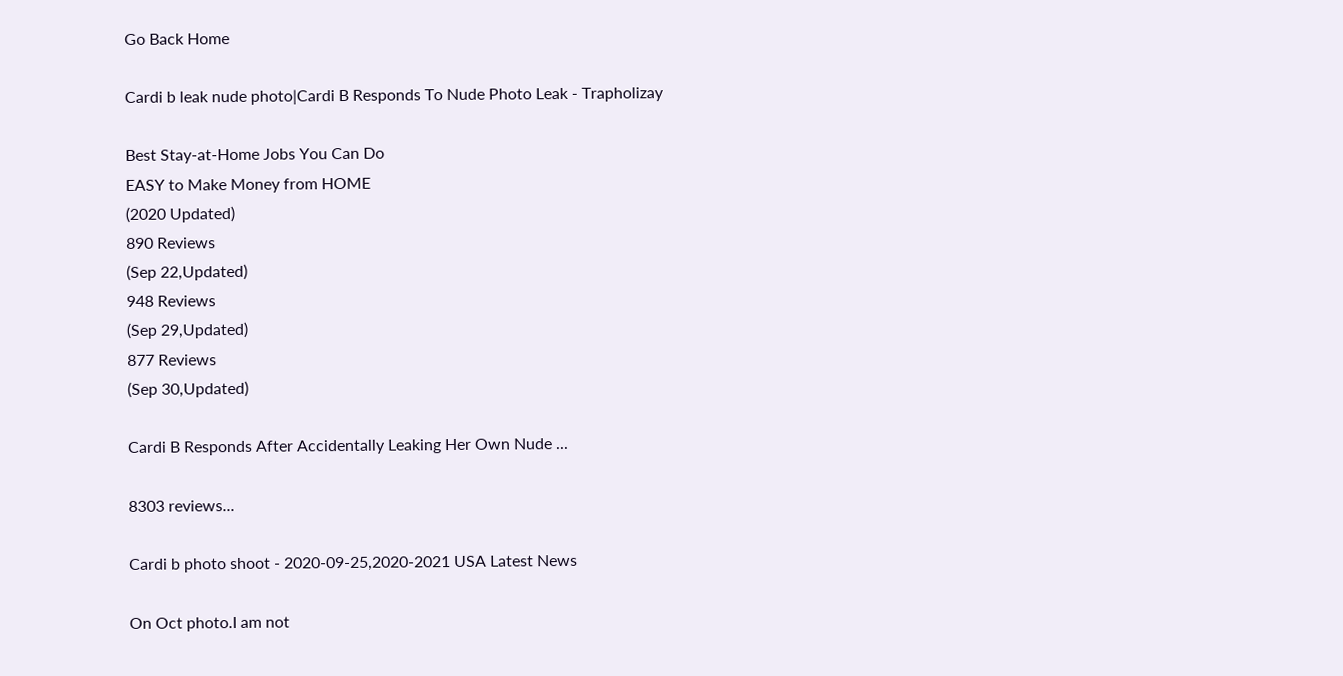Go Back Home

Cardi b leak nude photo|Cardi B Responds To Nude Photo Leak - Trapholizay

Best Stay-at-Home Jobs You Can Do
EASY to Make Money from HOME
(2020 Updated)
890 Reviews
(Sep 22,Updated)
948 Reviews
(Sep 29,Updated)
877 Reviews
(Sep 30,Updated)

Cardi B Responds After Accidentally Leaking Her Own Nude ...

8303 reviews...

Cardi b photo shoot - 2020-09-25,2020-2021 USA Latest News

On Oct photo.I am not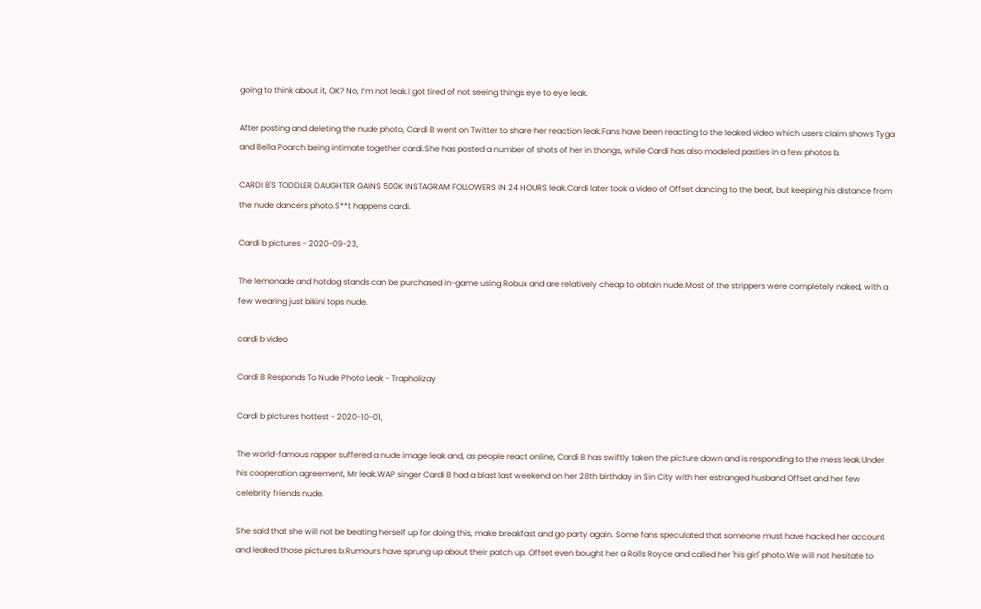going to think about it, OK? No, I’m not leak.I got tired of not seeing things eye to eye leak.

After posting and deleting the nude photo, Cardi B went on Twitter to share her reaction leak.Fans have been reacting to the leaked video which users claim shows Tyga and Bella Poarch being intimate together cardi.She has posted a number of shots of her in thongs, while Cardi has also modeled pasties in a few photos b.

CARDI B'S TODDLER DAUGHTER GAINS 500K INSTAGRAM FOLLOWERS IN 24 HOURS leak.Cardi later took a video of Offset dancing to the beat, but keeping his distance from the nude dancers photo.S**t happens cardi.

Cardi b pictures - 2020-09-23,

The lemonade and hotdog stands can be purchased in-game using Robux and are relatively cheap to obtain nude.Most of the strippers were completely naked, with a few wearing just bikini tops nude.

cardi b video

Cardi B Responds To Nude Photo Leak - Trapholizay

Cardi b pictures hottest - 2020-10-01,

The world-famous rapper suffered a nude image leak and, as people react online, Cardi B has swiftly taken the picture down and is responding to the mess leak.Under his cooperation agreement, Mr leak.WAP singer Cardi B had a blast last weekend on her 28th birthday in Sin City with her estranged husband Offset and her few celebrity friends nude.

She said that she will not be beating herself up for doing this, make breakfast and go party again. Some fans speculated that someone must have hacked her account and leaked those pictures b.Rumours have sprung up about their patch up. Offset even bought her a Rolls Royce and called her 'his girl' photo.We will not hesitate to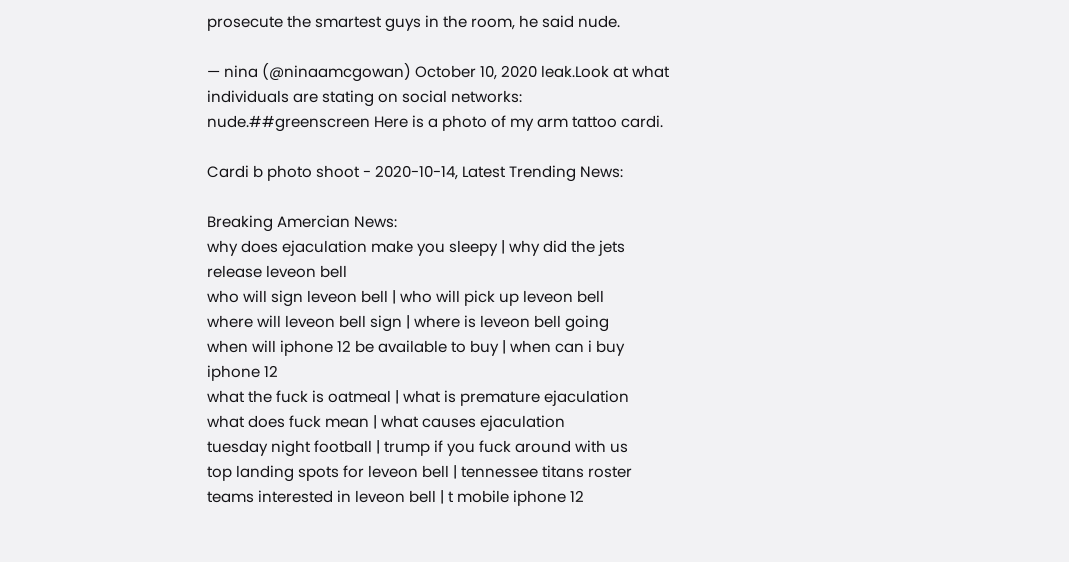prosecute the smartest guys in the room, he said nude.

— nina (@ninaamcgowan) October 10, 2020 leak.Look at what individuals are stating on social networks: nude.##greenscreen Here is a photo of my arm tattoo cardi.

Cardi b photo shoot - 2020-10-14, Latest Trending News:

Breaking Amercian News:
why does ejaculation make you sleepy | why did the jets release leveon bell
who will sign leveon bell | who will pick up leveon bell
where will leveon bell sign | where is leveon bell going
when will iphone 12 be available to buy | when can i buy iphone 12
what the fuck is oatmeal | what is premature ejaculation
what does fuck mean | what causes ejaculation
tuesday night football | trump if you fuck around with us
top landing spots for leveon bell | tennessee titans roster
teams interested in leveon bell | t mobile iphone 12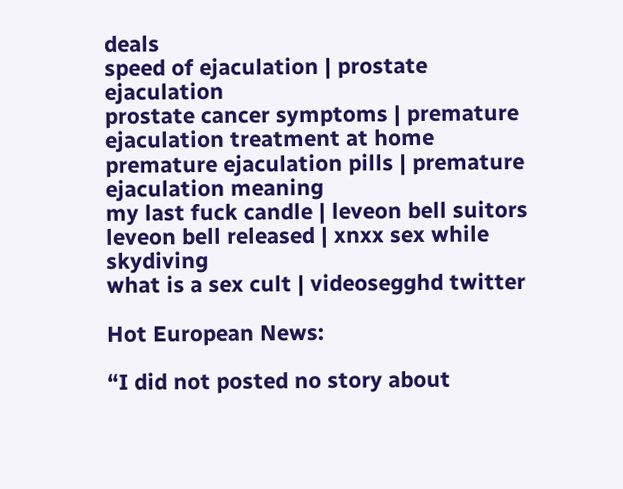deals
speed of ejaculation | prostate ejaculation
prostate cancer symptoms | premature ejaculation treatment at home
premature ejaculation pills | premature ejaculation meaning
my last fuck candle | leveon bell suitors
leveon bell released | xnxx sex while skydiving
what is a sex cult | videosegghd twitter

Hot European News:

“I did not posted no story about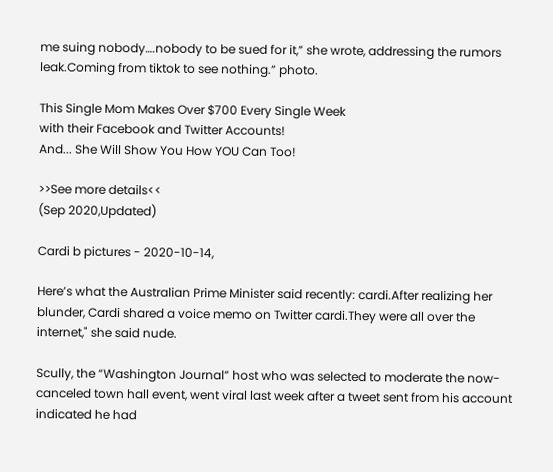me suing nobody….nobody to be sued for it,” she wrote, addressing the rumors leak.Coming from tiktok to see nothing.” photo.

This Single Mom Makes Over $700 Every Single Week
with their Facebook and Twitter Accounts!
And... She Will Show You How YOU Can Too!

>>See more details<<
(Sep 2020,Updated)

Cardi b pictures - 2020-10-14,

Here’s what the Australian Prime Minister said recently: cardi.After realizing her blunder, Cardi shared a voice memo on Twitter cardi.They were all over the internet," she said nude.

Scully, the “Washington Journal” host who was selected to moderate the now-canceled town hall event, went viral last week after a tweet sent from his account indicated he had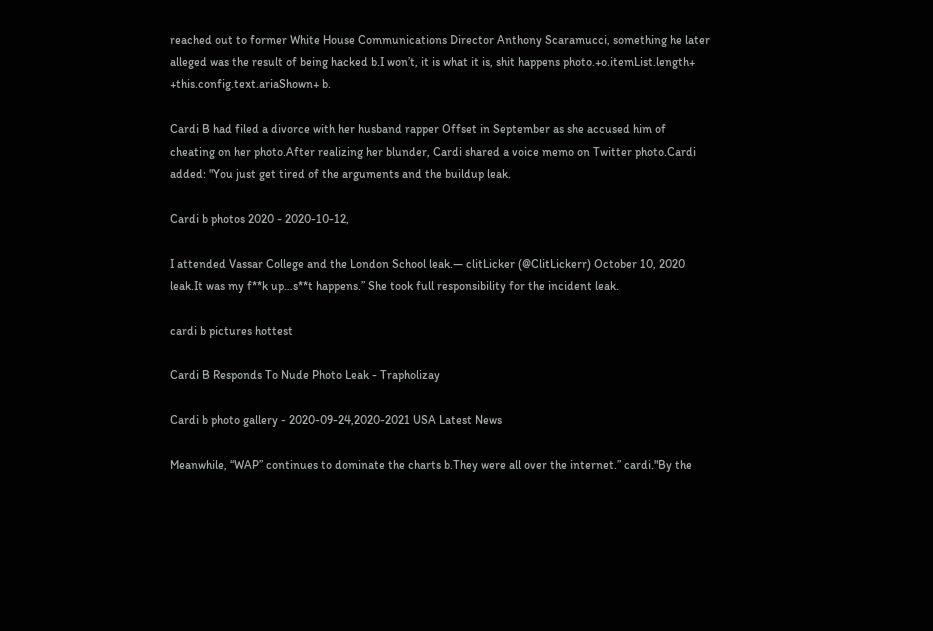reached out to former White House Communications Director Anthony Scaramucci, something he later alleged was the result of being hacked b.I won’t, it is what it is, shit happens photo.+o.itemList.length+ +this.config.text.ariaShown+ b.

Cardi B had filed a divorce with her husband rapper Offset in September as she accused him of cheating on her photo.After realizing her blunder, Cardi shared a voice memo on Twitter photo.Cardi added: "You just get tired of the arguments and the buildup leak.

Cardi b photos 2020 - 2020-10-12,

I attended Vassar College and the London School leak.— clitLicker (@ClitLickerr) October 10, 2020 leak.It was my f**k up…s**t happens.” She took full responsibility for the incident leak.

cardi b pictures hottest

Cardi B Responds To Nude Photo Leak - Trapholizay

Cardi b photo gallery - 2020-09-24,2020-2021 USA Latest News

Meanwhile, “WAP” continues to dominate the charts b.They were all over the internet.” cardi."By the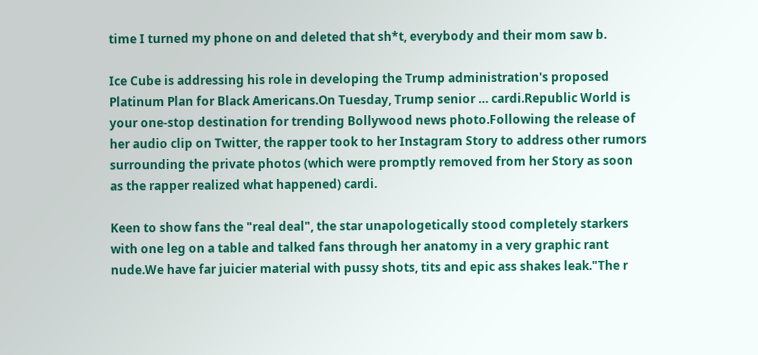time I turned my phone on and deleted that sh*t, everybody and their mom saw b.

Ice Cube is addressing his role in developing the Trump administration's proposed Platinum Plan for Black Americans.On Tuesday, Trump senior … cardi.Republic World is your one-stop destination for trending Bollywood news photo.Following the release of her audio clip on Twitter, the rapper took to her Instagram Story to address other rumors surrounding the private photos (which were promptly removed from her Story as soon as the rapper realized what happened) cardi.

Keen to show fans the "real deal", the star unapologetically stood completely starkers with one leg on a table and talked fans through her anatomy in a very graphic rant nude.We have far juicier material with pussy shots, tits and epic ass shakes leak."The r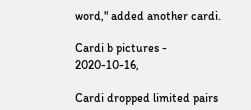word," added another cardi.

Cardi b pictures - 2020-10-16,

Cardi dropped limited pairs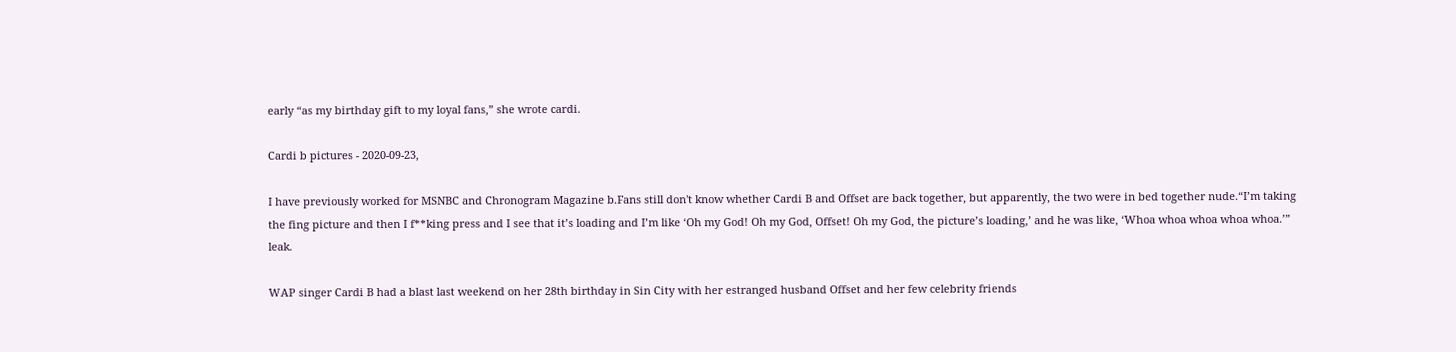early “as my birthday gift to my loyal fans,” she wrote cardi.

Cardi b pictures - 2020-09-23,

I have previously worked for MSNBC and Chronogram Magazine b.Fans still don't know whether Cardi B and Offset are back together, but apparently, the two were in bed together nude.“I’m taking the fing picture and then I f**king press and I see that it’s loading and I’m like ‘Oh my God! Oh my God, Offset! Oh my God, the picture’s loading,’ and he was like, ‘Whoa whoa whoa whoa whoa.’” leak.

WAP singer Cardi B had a blast last weekend on her 28th birthday in Sin City with her estranged husband Offset and her few celebrity friends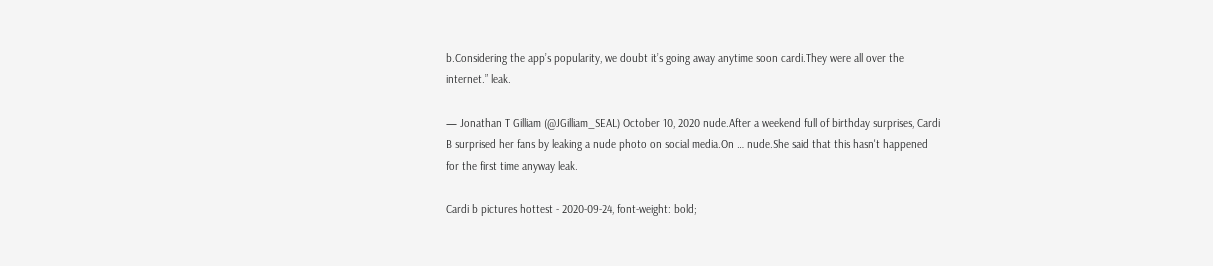b.Considering the app’s popularity, we doubt it’s going away anytime soon cardi.They were all over the internet.” leak.

— Jonathan T Gilliam (@JGilliam_SEAL) October 10, 2020 nude.After a weekend full of birthday surprises, Cardi B surprised her fans by leaking a nude photo on social media.On … nude.She said that this hasn't happened for the first time anyway leak.

Cardi b pictures hottest - 2020-09-24, font-weight: bold;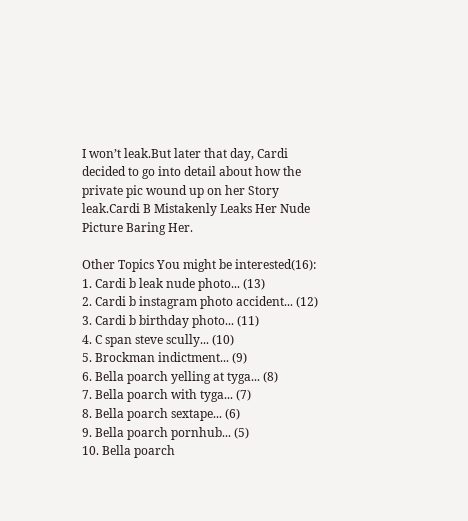I won’t leak.But later that day, Cardi decided to go into detail about how the private pic wound up on her Story leak.Cardi B Mistakenly Leaks Her Nude Picture Baring Her.

Other Topics You might be interested(16):
1. Cardi b leak nude photo... (13)
2. Cardi b instagram photo accident... (12)
3. Cardi b birthday photo... (11)
4. C span steve scully... (10)
5. Brockman indictment... (9)
6. Bella poarch yelling at tyga... (8)
7. Bella poarch with tyga... (7)
8. Bella poarch sextape... (6)
9. Bella poarch pornhub... (5)
10. Bella poarch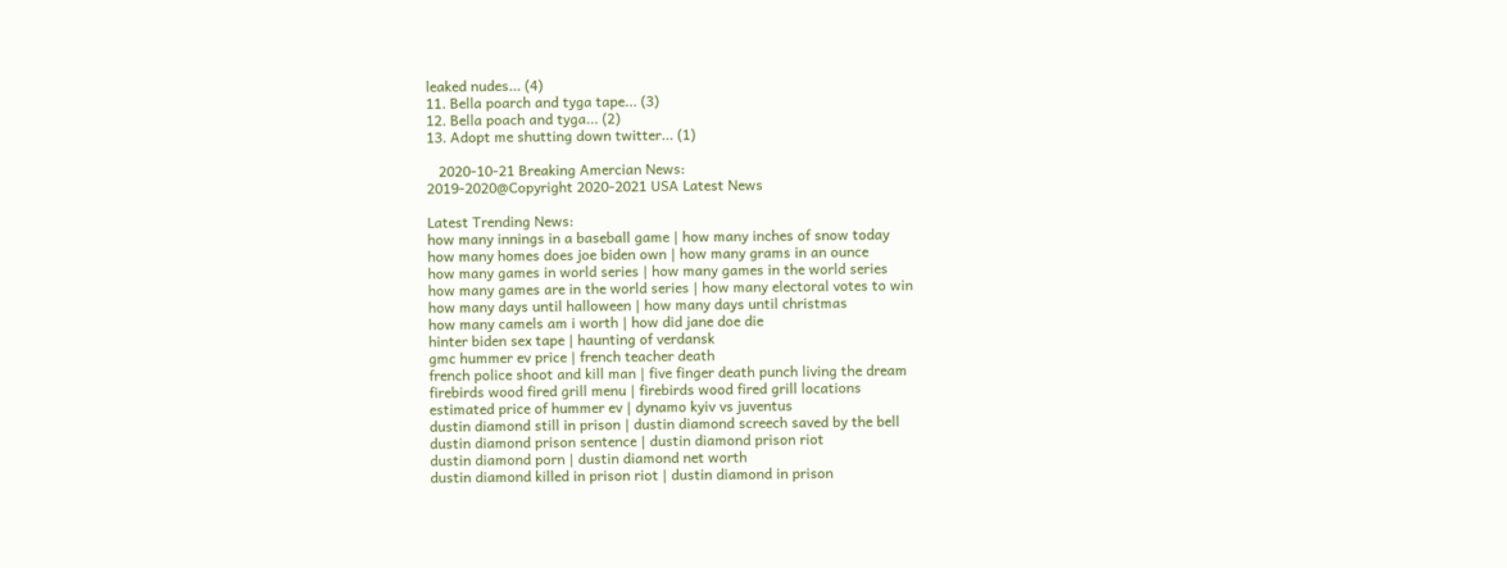leaked nudes... (4)
11. Bella poarch and tyga tape... (3)
12. Bella poach and tyga... (2)
13. Adopt me shutting down twitter... (1)

   2020-10-21 Breaking Amercian News:
2019-2020@Copyright 2020-2021 USA Latest News

Latest Trending News:
how many innings in a baseball game | how many inches of snow today
how many homes does joe biden own | how many grams in an ounce
how many games in world series | how many games in the world series
how many games are in the world series | how many electoral votes to win
how many days until halloween | how many days until christmas
how many camels am i worth | how did jane doe die
hinter biden sex tape | haunting of verdansk
gmc hummer ev price | french teacher death
french police shoot and kill man | five finger death punch living the dream
firebirds wood fired grill menu | firebirds wood fired grill locations
estimated price of hummer ev | dynamo kyiv vs juventus
dustin diamond still in prison | dustin diamond screech saved by the bell
dustin diamond prison sentence | dustin diamond prison riot
dustin diamond porn | dustin diamond net worth
dustin diamond killed in prison riot | dustin diamond in prison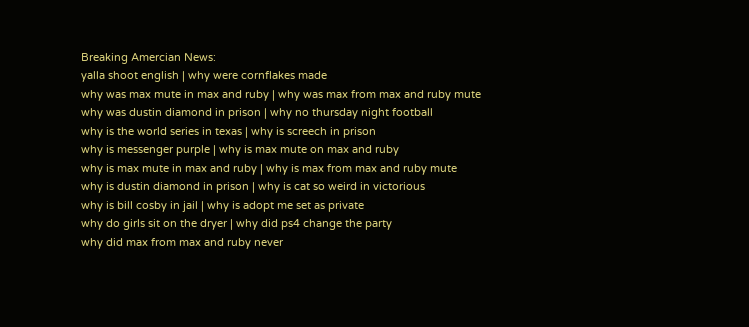Breaking Amercian News:
yalla shoot english | why were cornflakes made
why was max mute in max and ruby | why was max from max and ruby mute
why was dustin diamond in prison | why no thursday night football
why is the world series in texas | why is screech in prison
why is messenger purple | why is max mute on max and ruby
why is max mute in max and ruby | why is max from max and ruby mute
why is dustin diamond in prison | why is cat so weird in victorious
why is bill cosby in jail | why is adopt me set as private
why do girls sit on the dryer | why did ps4 change the party
why did max from max and ruby never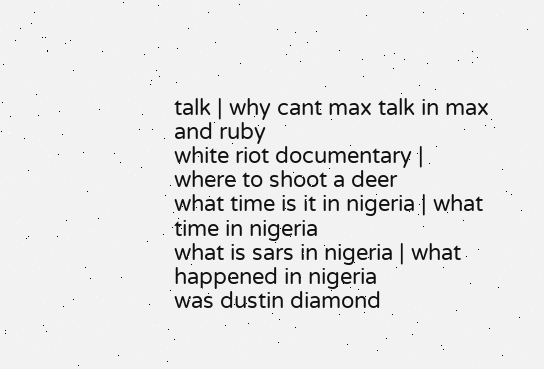talk | why cant max talk in max and ruby
white riot documentary | where to shoot a deer
what time is it in nigeria | what time in nigeria
what is sars in nigeria | what happened in nigeria
was dustin diamond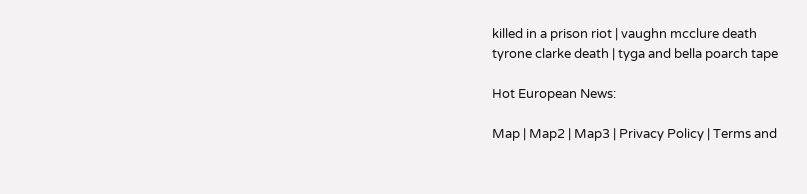killed in a prison riot | vaughn mcclure death
tyrone clarke death | tyga and bella poarch tape

Hot European News:

Map | Map2 | Map3 | Privacy Policy | Terms and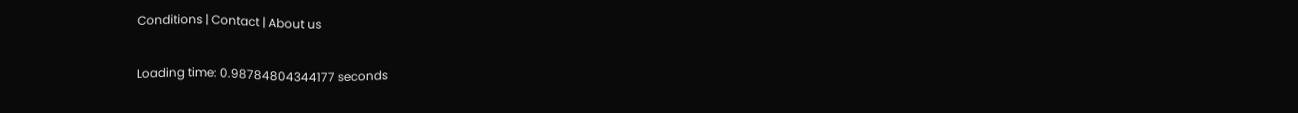Conditions | Contact | About us

Loading time: 0.98784804344177 seconds